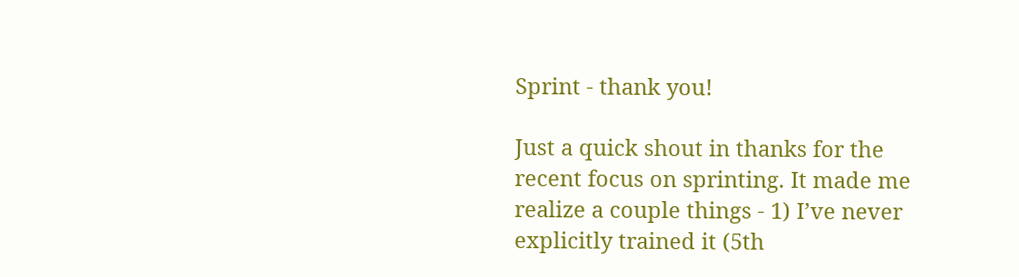Sprint - thank you!

Just a quick shout in thanks for the recent focus on sprinting. It made me realize a couple things - 1) I’ve never explicitly trained it (5th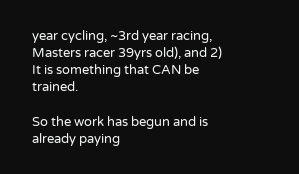year cycling, ~3rd year racing, Masters racer 39yrs old), and 2) It is something that CAN be trained.

So the work has begun and is already paying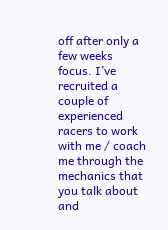off after only a few weeks focus. I’ve recruited a couple of experienced racers to work with me / coach me through the mechanics that you talk about and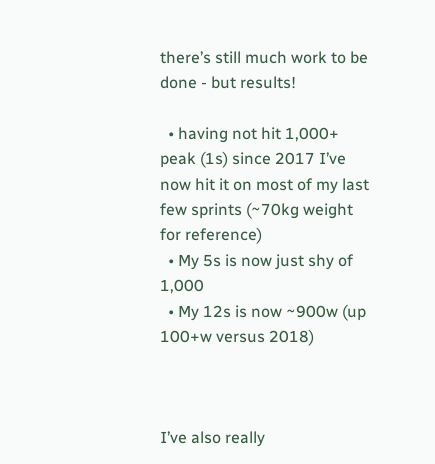there’s still much work to be done - but results!

  • having not hit 1,000+ peak (1s) since 2017 I’ve now hit it on most of my last few sprints (~70kg weight for reference)
  • My 5s is now just shy of 1,000
  • My 12s is now ~900w (up 100+w versus 2018)



I’ve also really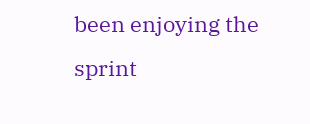been enjoying the sprint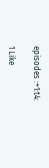episodes :+1:t4:

1 Like